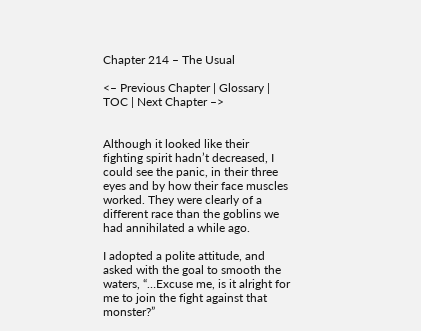Chapter 214 – The Usual

<– Previous Chapter | Glossary | TOC | Next Chapter –>


Although it looked like their fighting spirit hadn’t decreased, I could see the panic, in their three eyes and by how their face muscles worked. They were clearly of a different race than the goblins we had annihilated a while ago.

I adopted a polite attitude, and asked with the goal to smooth the waters, “…Excuse me, is it alright for me to join the fight against that monster?”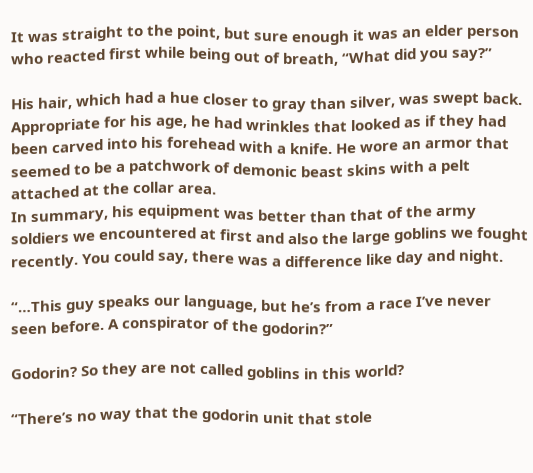It was straight to the point, but sure enough it was an elder person who reacted first while being out of breath, “What did you say?”

His hair, which had a hue closer to gray than silver, was swept back. Appropriate for his age, he had wrinkles that looked as if they had been carved into his forehead with a knife. He wore an armor that seemed to be a patchwork of demonic beast skins with a pelt attached at the collar area.
In summary, his equipment was better than that of the army soldiers we encountered at first and also the large goblins we fought recently. You could say, there was a difference like day and night.

“…This guy speaks our language, but he’s from a race I’ve never seen before. A conspirator of the godorin?”

Godorin? So they are not called goblins in this world?

“There’s no way that the godorin unit that stole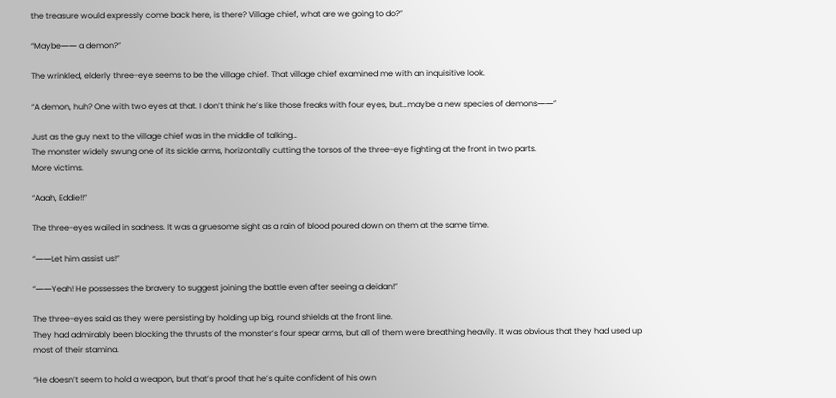the treasure would expressly come back here, is there? Village chief, what are we going to do?”

“Maybe―― a demon?”

The wrinkled, elderly three-eye seems to be the village chief. That village chief examined me with an inquisitive look.

“A demon, huh? One with two eyes at that. I don’t think he’s like those freaks with four eyes, but…maybe a new species of demons――”

Just as the guy next to the village chief was in the middle of talking…
The monster widely swung one of its sickle arms, horizontally cutting the torsos of the three-eye fighting at the front in two parts.
More victims.

“Aaah, Eddie!!”

The three-eyes wailed in sadness. It was a gruesome sight as a rain of blood poured down on them at the same time.

“――Let him assist us!”

“――Yeah! He possesses the bravery to suggest joining the battle even after seeing a deidan!”

The three-eyes said as they were persisting by holding up big, round shields at the front line.
They had admirably been blocking the thrusts of the monster’s four spear arms, but all of them were breathing heavily. It was obvious that they had used up most of their stamina.

“He doesn’t seem to hold a weapon, but that’s proof that he’s quite confident of his own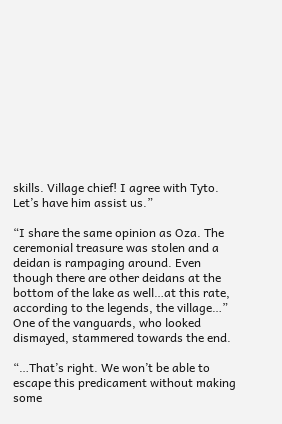skills. Village chief! I agree with Tyto. Let’s have him assist us.”

“I share the same opinion as Oza. The ceremonial treasure was stolen and a deidan is rampaging around. Even though there are other deidans at the bottom of the lake as well…at this rate, according to the legends, the village…” One of the vanguards, who looked dismayed, stammered towards the end.

“…That’s right. We won’t be able to escape this predicament without making some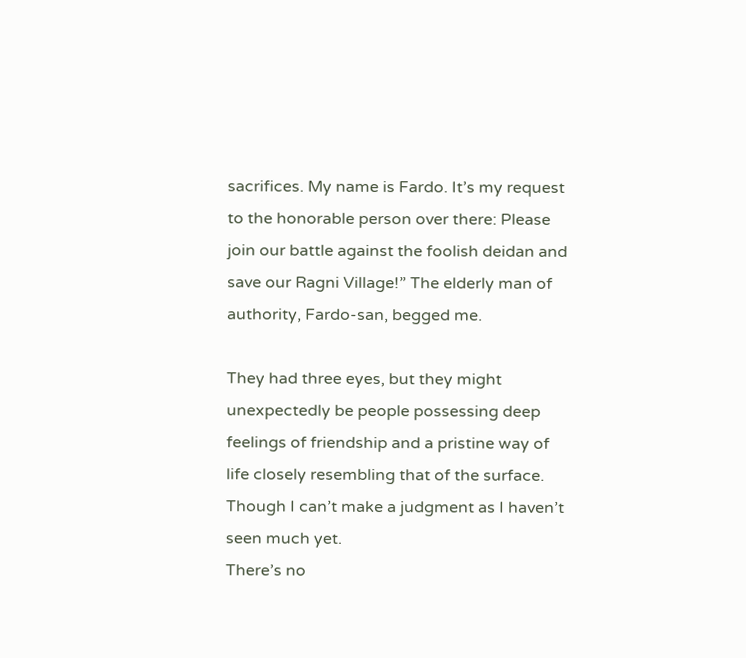sacrifices. My name is Fardo. It’s my request to the honorable person over there: Please join our battle against the foolish deidan and save our Ragni Village!” The elderly man of authority, Fardo-san, begged me.

They had three eyes, but they might unexpectedly be people possessing deep feelings of friendship and a pristine way of life closely resembling that of the surface. Though I can’t make a judgment as I haven’t seen much yet.
There’s no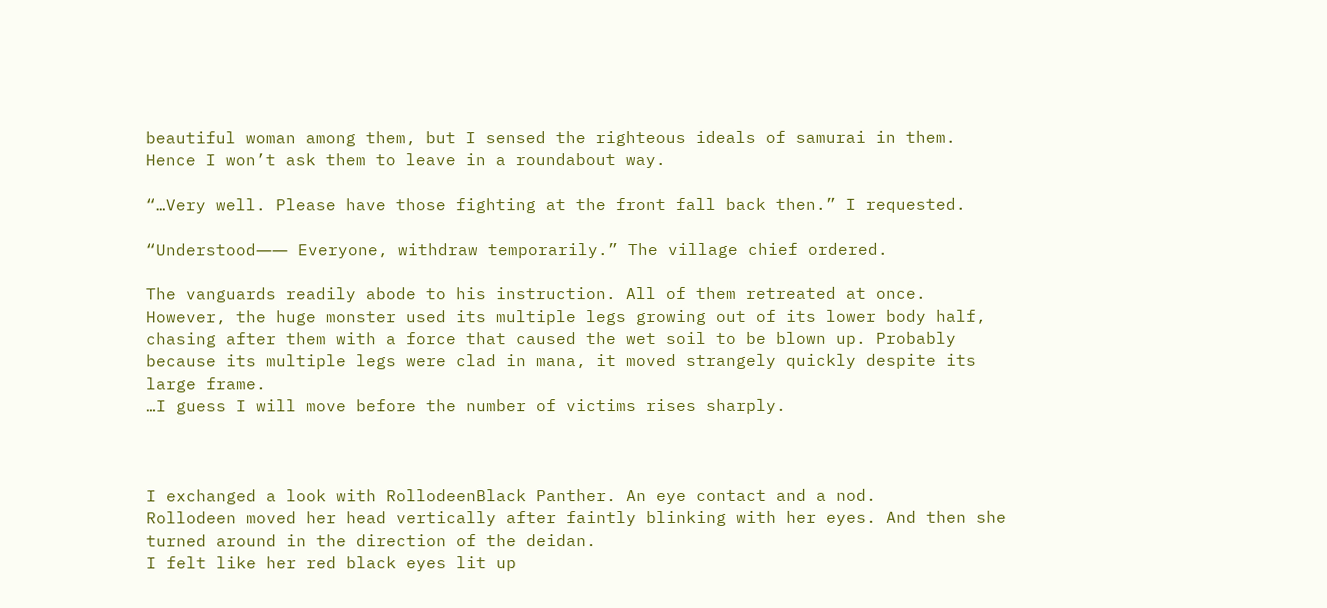beautiful woman among them, but I sensed the righteous ideals of samurai in them. Hence I won’t ask them to leave in a roundabout way.

“…Very well. Please have those fighting at the front fall back then.” I requested.

“Understood―― Everyone, withdraw temporarily.” The village chief ordered.

The vanguards readily abode to his instruction. All of them retreated at once.
However, the huge monster used its multiple legs growing out of its lower body half, chasing after them with a force that caused the wet soil to be blown up. Probably because its multiple legs were clad in mana, it moved strangely quickly despite its large frame.
…I guess I will move before the number of victims rises sharply.



I exchanged a look with RollodeenBlack Panther. An eye contact and a nod.
Rollodeen moved her head vertically after faintly blinking with her eyes. And then she turned around in the direction of the deidan.
I felt like her red black eyes lit up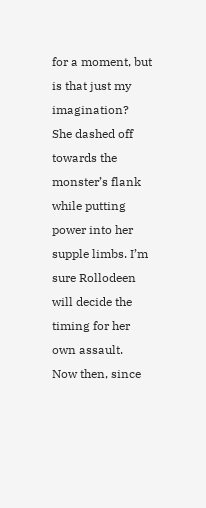for a moment, but is that just my imagination?
She dashed off towards the monster’s flank while putting power into her supple limbs. I’m sure Rollodeen will decide the timing for her own assault.
Now then, since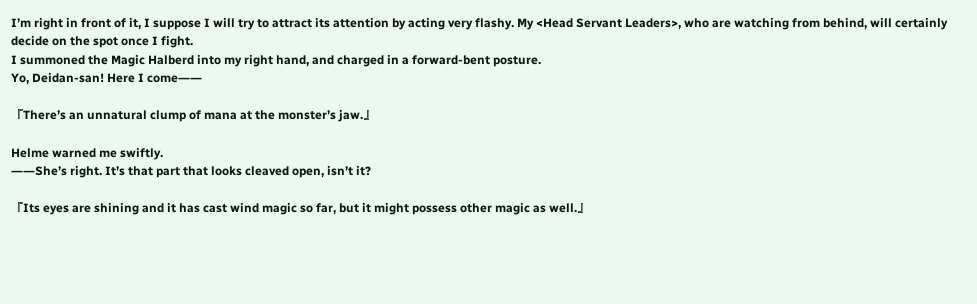I’m right in front of it, I suppose I will try to attract its attention by acting very flashy. My <Head Servant Leaders>, who are watching from behind, will certainly decide on the spot once I fight.
I summoned the Magic Halberd into my right hand, and charged in a forward-bent posture.
Yo, Deidan-san! Here I come――

『There’s an unnatural clump of mana at the monster’s jaw.』

Helme warned me swiftly.
――She’s right. It’s that part that looks cleaved open, isn’t it?

『Its eyes are shining and it has cast wind magic so far, but it might possess other magic as well.』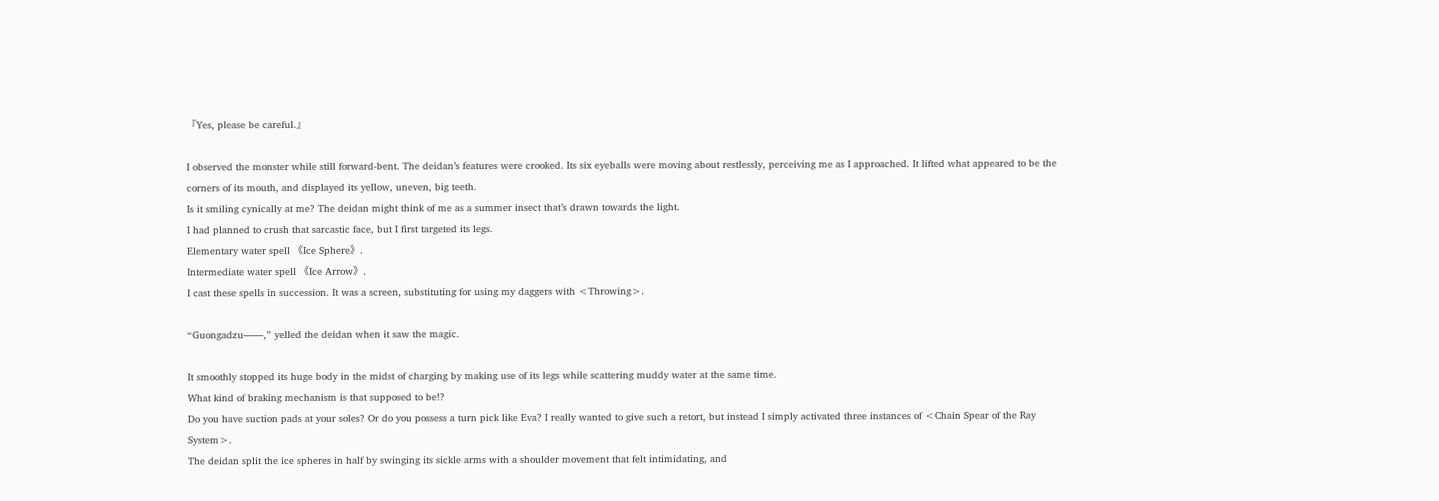『Yes, please be careful.』

I observed the monster while still forward-bent. The deidan’s features were crooked. Its six eyeballs were moving about restlessly, perceiving me as I approached. It lifted what appeared to be the corners of its mouth, and displayed its yellow, uneven, big teeth.
Is it smiling cynically at me? The deidan might think of me as a summer insect that’s drawn towards the light.
I had planned to crush that sarcastic face, but I first targeted its legs.
Elementary water spell 《Ice Sphere》.
Intermediate water spell 《Ice Arrow》.
I cast these spells in succession. It was a screen, substituting for using my daggers with <Throwing>.

“Guongadzu――,” yelled the deidan when it saw the magic.

It smoothly stopped its huge body in the midst of charging by making use of its legs while scattering muddy water at the same time.
What kind of braking mechanism is that supposed to be!?
Do you have suction pads at your soles? Or do you possess a turn pick like Eva? I really wanted to give such a retort, but instead I simply activated three instances of <Chain Spear of the Ray System>.
The deidan split the ice spheres in half by swinging its sickle arms with a shoulder movement that felt intimidating, and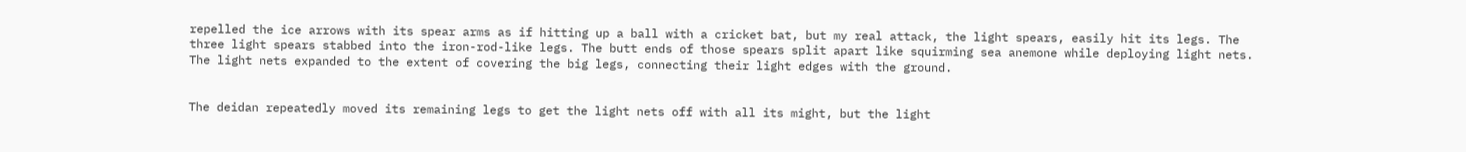repelled the ice arrows with its spear arms as if hitting up a ball with a cricket bat, but my real attack, the light spears, easily hit its legs. The three light spears stabbed into the iron-rod-like legs. The butt ends of those spears split apart like squirming sea anemone while deploying light nets. The light nets expanded to the extent of covering the big legs, connecting their light edges with the ground.


The deidan repeatedly moved its remaining legs to get the light nets off with all its might, but the light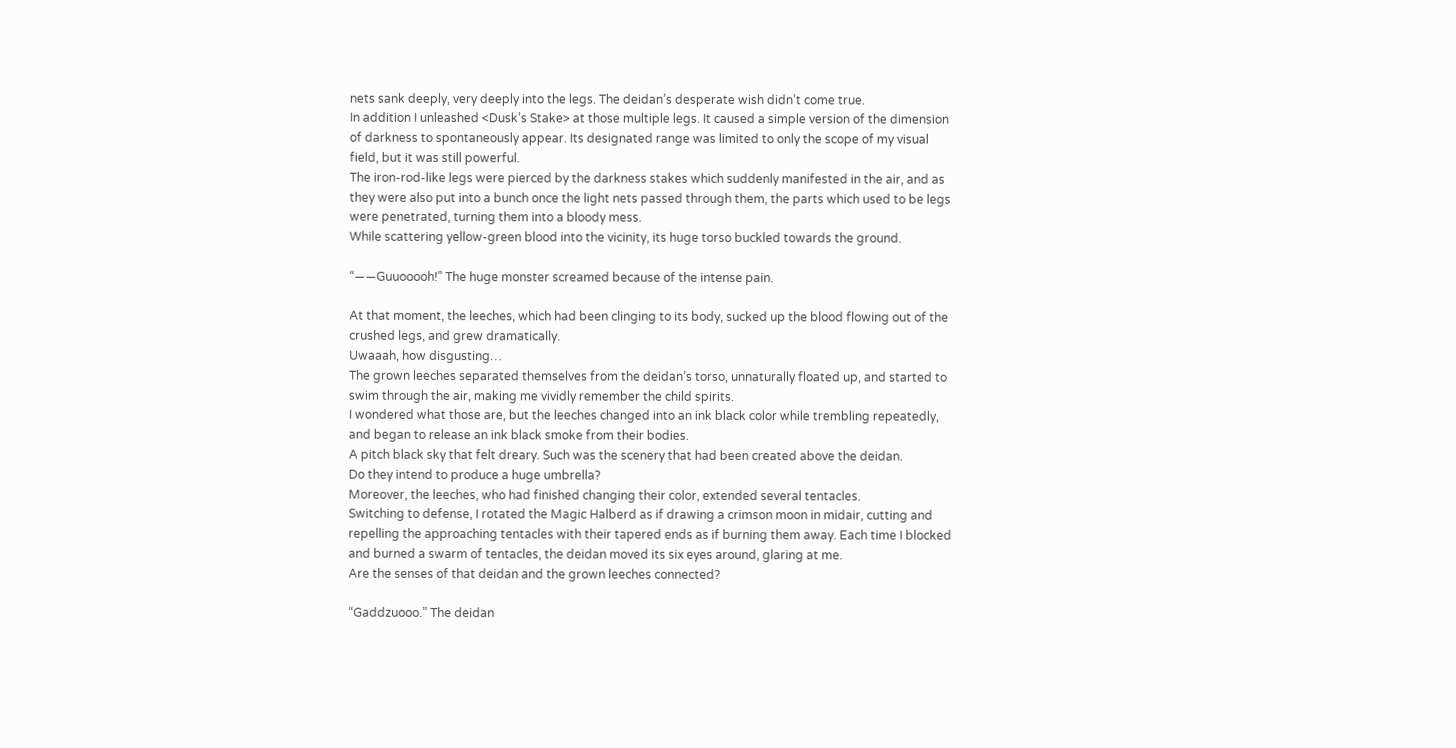nets sank deeply, very deeply into the legs. The deidan’s desperate wish didn’t come true.
In addition I unleashed <Dusk’s Stake> at those multiple legs. It caused a simple version of the dimension of darkness to spontaneously appear. Its designated range was limited to only the scope of my visual field, but it was still powerful.
The iron-rod-like legs were pierced by the darkness stakes which suddenly manifested in the air, and as they were also put into a bunch once the light nets passed through them, the parts which used to be legs were penetrated, turning them into a bloody mess.
While scattering yellow-green blood into the vicinity, its huge torso buckled towards the ground.

“――Guuooooh!” The huge monster screamed because of the intense pain.

At that moment, the leeches, which had been clinging to its body, sucked up the blood flowing out of the crushed legs, and grew dramatically.
Uwaaah, how disgusting…
The grown leeches separated themselves from the deidan’s torso, unnaturally floated up, and started to swim through the air, making me vividly remember the child spirits.
I wondered what those are, but the leeches changed into an ink black color while trembling repeatedly, and began to release an ink black smoke from their bodies.
A pitch black sky that felt dreary. Such was the scenery that had been created above the deidan.
Do they intend to produce a huge umbrella?
Moreover, the leeches, who had finished changing their color, extended several tentacles.
Switching to defense, I rotated the Magic Halberd as if drawing a crimson moon in midair, cutting and repelling the approaching tentacles with their tapered ends as if burning them away. Each time I blocked and burned a swarm of tentacles, the deidan moved its six eyes around, glaring at me.
Are the senses of that deidan and the grown leeches connected?

“Gaddzuooo.” The deidan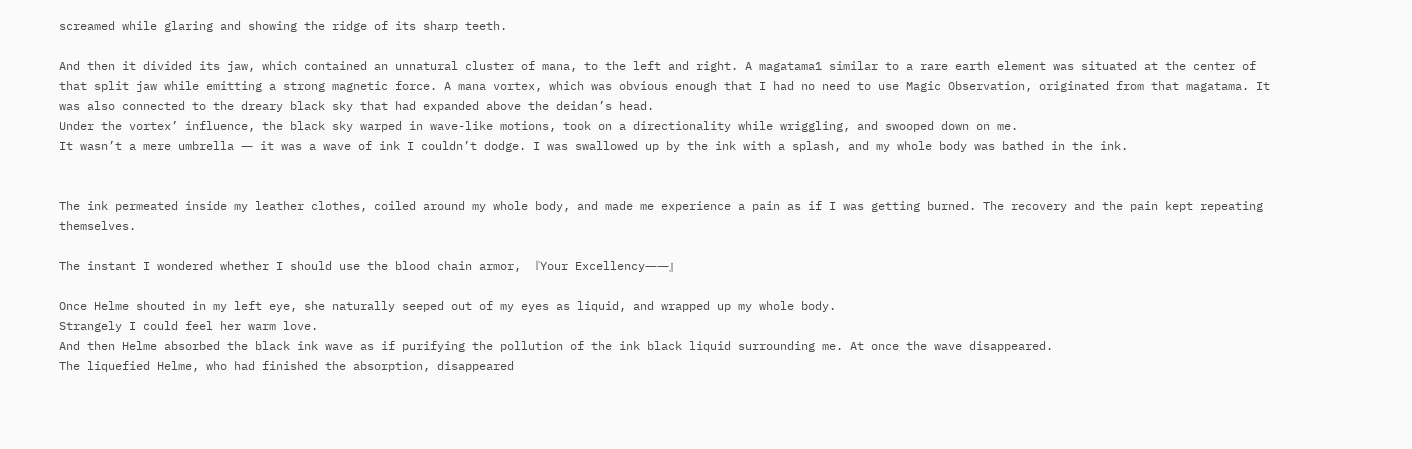screamed while glaring and showing the ridge of its sharp teeth.

And then it divided its jaw, which contained an unnatural cluster of mana, to the left and right. A magatama1 similar to a rare earth element was situated at the center of that split jaw while emitting a strong magnetic force. A mana vortex, which was obvious enough that I had no need to use Magic Observation, originated from that magatama. It was also connected to the dreary black sky that had expanded above the deidan’s head.
Under the vortex’ influence, the black sky warped in wave-like motions, took on a directionality while wriggling, and swooped down on me.
It wasn’t a mere umbrella ― it was a wave of ink I couldn’t dodge. I was swallowed up by the ink with a splash, and my whole body was bathed in the ink.


The ink permeated inside my leather clothes, coiled around my whole body, and made me experience a pain as if I was getting burned. The recovery and the pain kept repeating themselves.

The instant I wondered whether I should use the blood chain armor, 『Your Excellency――』

Once Helme shouted in my left eye, she naturally seeped out of my eyes as liquid, and wrapped up my whole body.
Strangely I could feel her warm love.
And then Helme absorbed the black ink wave as if purifying the pollution of the ink black liquid surrounding me. At once the wave disappeared.
The liquefied Helme, who had finished the absorption, disappeared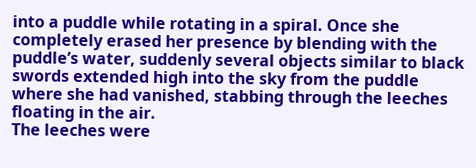into a puddle while rotating in a spiral. Once she completely erased her presence by blending with the puddle’s water, suddenly several objects similar to black swords extended high into the sky from the puddle where she had vanished, stabbing through the leeches floating in the air.
The leeches were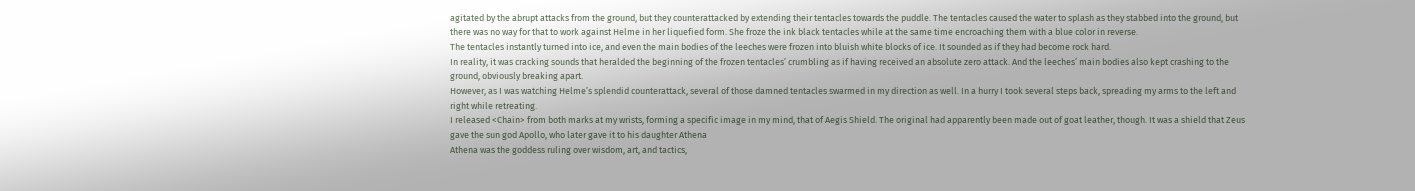agitated by the abrupt attacks from the ground, but they counterattacked by extending their tentacles towards the puddle. The tentacles caused the water to splash as they stabbed into the ground, but there was no way for that to work against Helme in her liquefied form. She froze the ink black tentacles while at the same time encroaching them with a blue color in reverse.
The tentacles instantly turned into ice, and even the main bodies of the leeches were frozen into bluish white blocks of ice. It sounded as if they had become rock hard.
In reality, it was cracking sounds that heralded the beginning of the frozen tentacles’ crumbling as if having received an absolute zero attack. And the leeches’ main bodies also kept crashing to the ground, obviously breaking apart.
However, as I was watching Helme’s splendid counterattack, several of those damned tentacles swarmed in my direction as well. In a hurry I took several steps back, spreading my arms to the left and right while retreating.
I released <Chain> from both marks at my wrists, forming a specific image in my mind, that of Aegis Shield. The original had apparently been made out of goat leather, though. It was a shield that Zeus gave the sun god Apollo, who later gave it to his daughter Athena
Athena was the goddess ruling over wisdom, art, and tactics,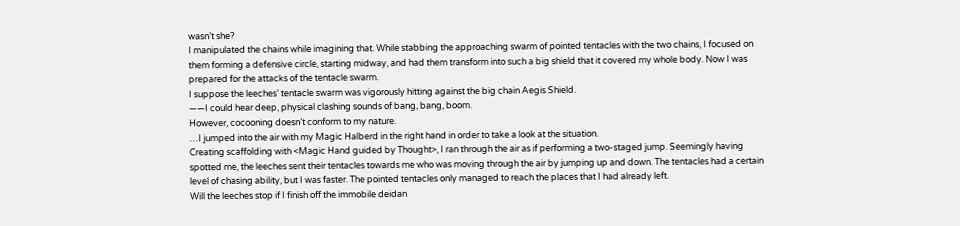wasn’t she?
I manipulated the chains while imagining that. While stabbing the approaching swarm of pointed tentacles with the two chains, I focused on them forming a defensive circle, starting midway, and had them transform into such a big shield that it covered my whole body. Now I was prepared for the attacks of the tentacle swarm.
I suppose the leeches’ tentacle swarm was vigorously hitting against the big chain Aegis Shield.
――I could hear deep, physical clashing sounds of bang, bang, boom.
However, cocooning doesn’t conform to my nature.
…I jumped into the air with my Magic Halberd in the right hand in order to take a look at the situation.
Creating scaffolding with <Magic Hand guided by Thought>, I ran through the air as if performing a two-staged jump. Seemingly having spotted me, the leeches sent their tentacles towards me who was moving through the air by jumping up and down. The tentacles had a certain level of chasing ability, but I was faster. The pointed tentacles only managed to reach the places that I had already left.
Will the leeches stop if I finish off the immobile deidan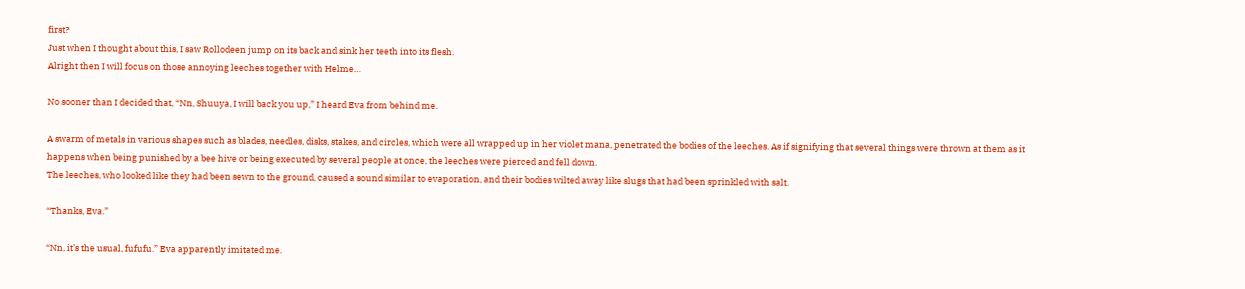first?
Just when I thought about this, I saw Rollodeen jump on its back and sink her teeth into its flesh.
Alright then I will focus on those annoying leeches together with Helme…

No sooner than I decided that, “Nn, Shuuya, I will back you up,” I heard Eva from behind me.

A swarm of metals in various shapes such as blades, needles, disks, stakes, and circles, which were all wrapped up in her violet mana, penetrated the bodies of the leeches. As if signifying that several things were thrown at them as it happens when being punished by a bee hive or being executed by several people at once, the leeches were pierced and fell down.
The leeches, who looked like they had been sewn to the ground, caused a sound similar to evaporation, and their bodies wilted away like slugs that had been sprinkled with salt.

“Thanks, Eva.”

“Nn, it’s the usual, fufufu.” Eva apparently imitated me.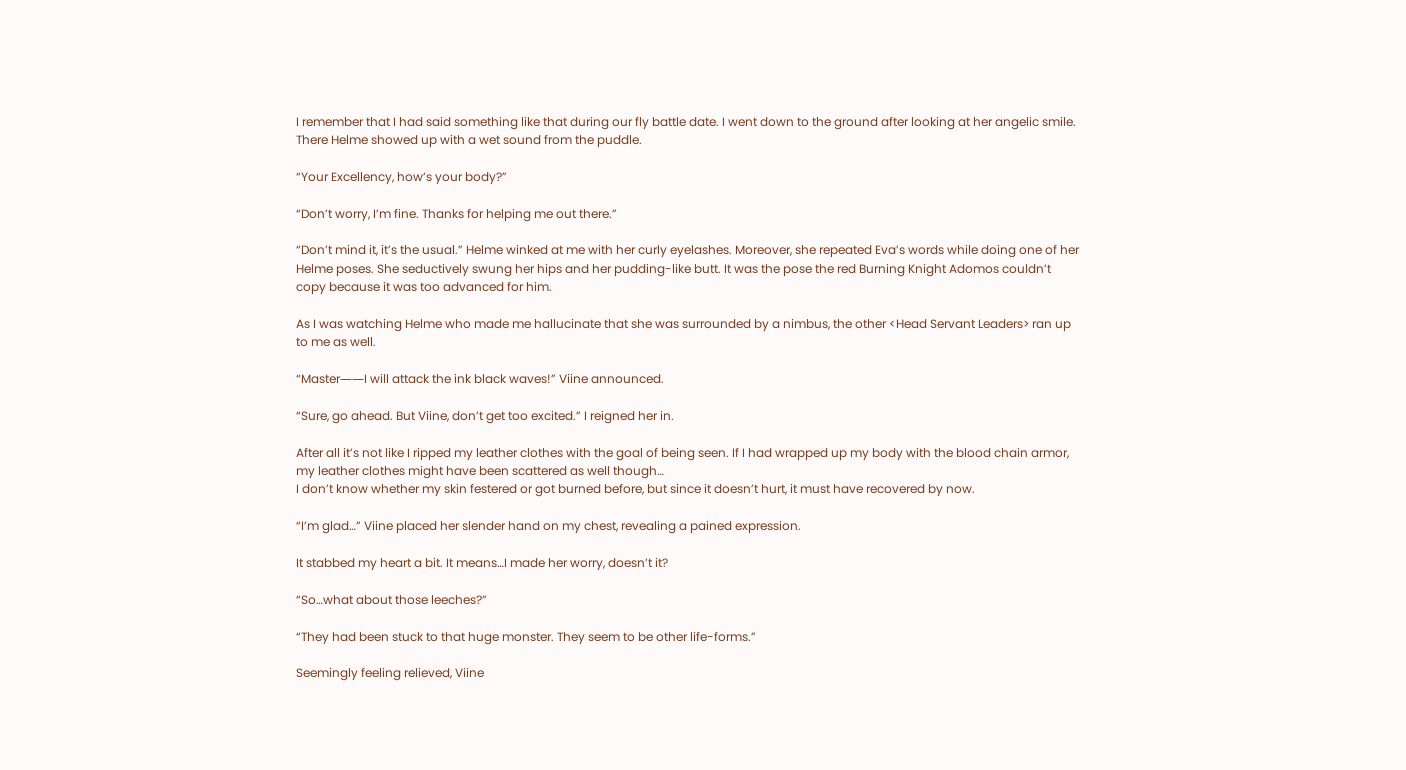I remember that I had said something like that during our fly battle date. I went down to the ground after looking at her angelic smile. There Helme showed up with a wet sound from the puddle.

“Your Excellency, how’s your body?”

“Don’t worry, I’m fine. Thanks for helping me out there.”

“Don’t mind it, it’s the usual.” Helme winked at me with her curly eyelashes. Moreover, she repeated Eva’s words while doing one of her Helme poses. She seductively swung her hips and her pudding-like butt. It was the pose the red Burning Knight Adomos couldn’t copy because it was too advanced for him.

As I was watching Helme who made me hallucinate that she was surrounded by a nimbus, the other <Head Servant Leaders> ran up to me as well.

“Master――I will attack the ink black waves!” Viine announced.

“Sure, go ahead. But Viine, don’t get too excited.” I reigned her in.

After all it’s not like I ripped my leather clothes with the goal of being seen. If I had wrapped up my body with the blood chain armor, my leather clothes might have been scattered as well though…
I don’t know whether my skin festered or got burned before, but since it doesn’t hurt, it must have recovered by now.

“I’m glad…” Viine placed her slender hand on my chest, revealing a pained expression.

It stabbed my heart a bit. It means…I made her worry, doesn’t it?

“So…what about those leeches?”

“They had been stuck to that huge monster. They seem to be other life-forms.”

Seemingly feeling relieved, Viine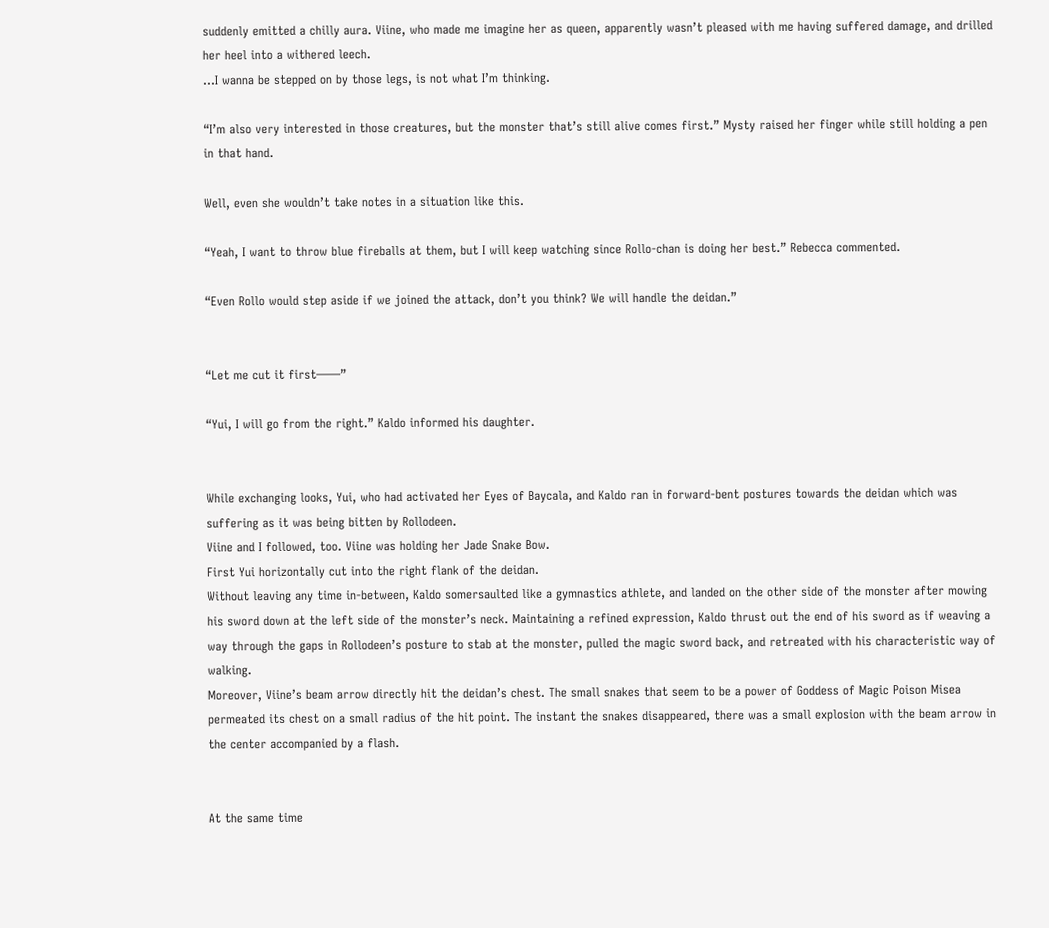suddenly emitted a chilly aura. Viine, who made me imagine her as queen, apparently wasn’t pleased with me having suffered damage, and drilled her heel into a withered leech.
…I wanna be stepped on by those legs, is not what I’m thinking.

“I’m also very interested in those creatures, but the monster that’s still alive comes first.” Mysty raised her finger while still holding a pen in that hand.

Well, even she wouldn’t take notes in a situation like this.

“Yeah, I want to throw blue fireballs at them, but I will keep watching since Rollo-chan is doing her best.” Rebecca commented.

“Even Rollo would step aside if we joined the attack, don’t you think? We will handle the deidan.”


“Let me cut it first――”

“Yui, I will go from the right.” Kaldo informed his daughter.


While exchanging looks, Yui, who had activated her Eyes of Baycala, and Kaldo ran in forward-bent postures towards the deidan which was suffering as it was being bitten by Rollodeen.
Viine and I followed, too. Viine was holding her Jade Snake Bow.
First Yui horizontally cut into the right flank of the deidan.
Without leaving any time in-between, Kaldo somersaulted like a gymnastics athlete, and landed on the other side of the monster after mowing his sword down at the left side of the monster’s neck. Maintaining a refined expression, Kaldo thrust out the end of his sword as if weaving a way through the gaps in Rollodeen’s posture to stab at the monster, pulled the magic sword back, and retreated with his characteristic way of walking.
Moreover, Viine’s beam arrow directly hit the deidan’s chest. The small snakes that seem to be a power of Goddess of Magic Poison Misea permeated its chest on a small radius of the hit point. The instant the snakes disappeared, there was a small explosion with the beam arrow in the center accompanied by a flash.


At the same time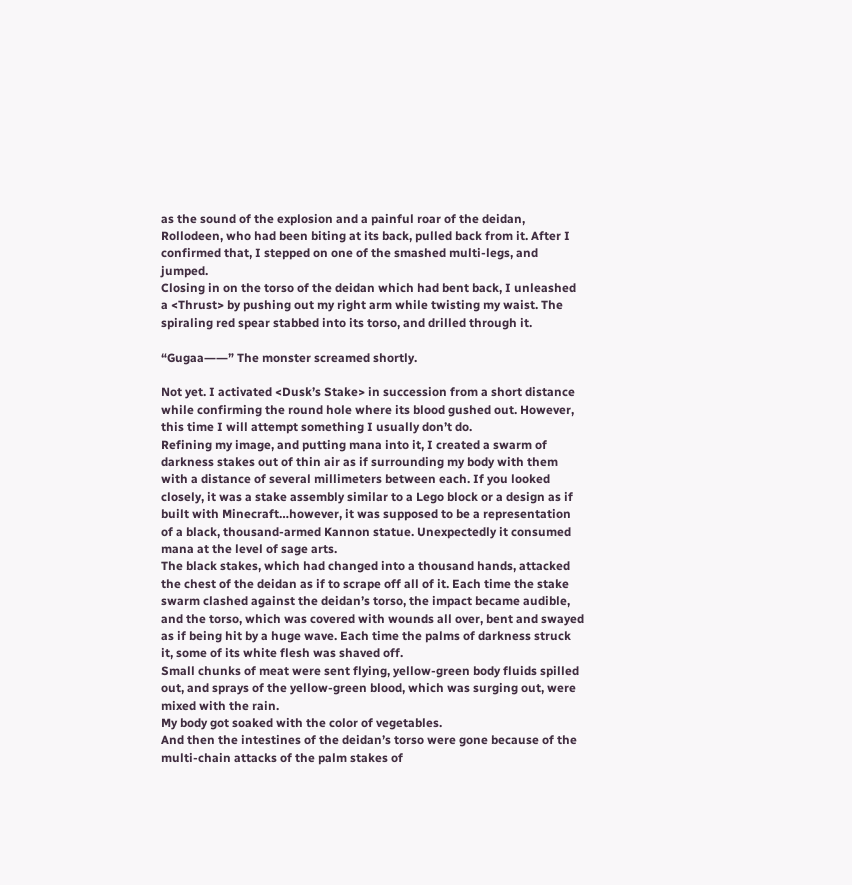as the sound of the explosion and a painful roar of the deidan, Rollodeen, who had been biting at its back, pulled back from it. After I confirmed that, I stepped on one of the smashed multi-legs, and jumped.
Closing in on the torso of the deidan which had bent back, I unleashed a <Thrust> by pushing out my right arm while twisting my waist. The spiraling red spear stabbed into its torso, and drilled through it.

“Gugaa――” The monster screamed shortly.

Not yet. I activated <Dusk’s Stake> in succession from a short distance while confirming the round hole where its blood gushed out. However, this time I will attempt something I usually don’t do.
Refining my image, and putting mana into it, I created a swarm of darkness stakes out of thin air as if surrounding my body with them with a distance of several millimeters between each. If you looked closely, it was a stake assembly similar to a Lego block or a design as if built with Minecraft…however, it was supposed to be a representation of a black, thousand-armed Kannon statue. Unexpectedly it consumed mana at the level of sage arts.
The black stakes, which had changed into a thousand hands, attacked the chest of the deidan as if to scrape off all of it. Each time the stake swarm clashed against the deidan’s torso, the impact became audible, and the torso, which was covered with wounds all over, bent and swayed as if being hit by a huge wave. Each time the palms of darkness struck it, some of its white flesh was shaved off.
Small chunks of meat were sent flying, yellow-green body fluids spilled out, and sprays of the yellow-green blood, which was surging out, were mixed with the rain.
My body got soaked with the color of vegetables.
And then the intestines of the deidan’s torso were gone because of the multi-chain attacks of the palm stakes of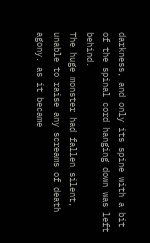darkness, and only its spine with a bit of the spinal cord hanging down was left behind.
The huge monster had fallen silent, unable to raise any screams of death agony. as it became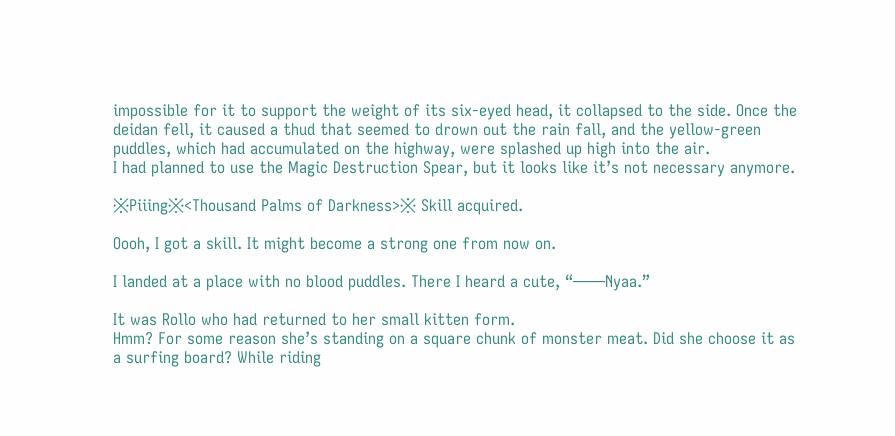impossible for it to support the weight of its six-eyed head, it collapsed to the side. Once the deidan fell, it caused a thud that seemed to drown out the rain fall, and the yellow-green puddles, which had accumulated on the highway, were splashed up high into the air.
I had planned to use the Magic Destruction Spear, but it looks like it’s not necessary anymore.

※Piiing※<Thousand Palms of Darkness>※ Skill acquired.

Oooh, I got a skill. It might become a strong one from now on.

I landed at a place with no blood puddles. There I heard a cute, “――Nyaa.”

It was Rollo who had returned to her small kitten form.
Hmm? For some reason she’s standing on a square chunk of monster meat. Did she choose it as a surfing board? While riding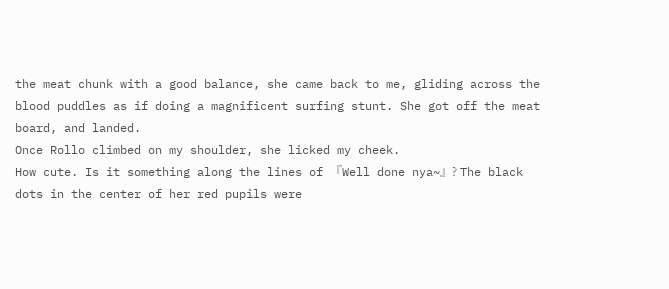the meat chunk with a good balance, she came back to me, gliding across the blood puddles as if doing a magnificent surfing stunt. She got off the meat board, and landed.
Once Rollo climbed on my shoulder, she licked my cheek.
How cute. Is it something along the lines of 『Well done nya~』? The black dots in the center of her red pupils were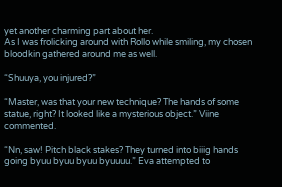yet another charming part about her.
As I was frolicking around with Rollo while smiling, my chosen bloodkin gathered around me as well.

“Shuuya, you injured?”

“Master, was that your new technique? The hands of some statue, right? It looked like a mysterious object.” Viine commented.

“Nn, saw! Pitch black stakes? They turned into biiig hands going byuu byuu byuu byuuuu.” Eva attempted to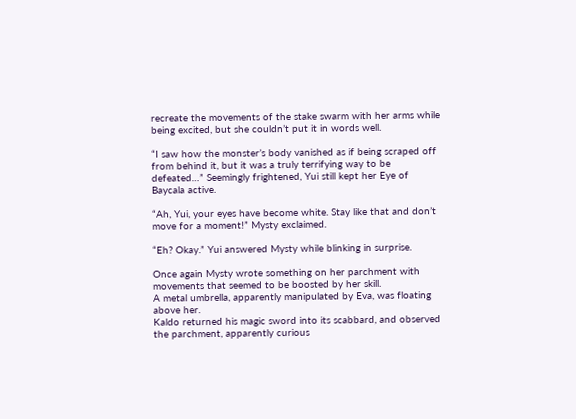recreate the movements of the stake swarm with her arms while being excited, but she couldn’t put it in words well.

“I saw how the monster’s body vanished as if being scraped off from behind it, but it was a truly terrifying way to be defeated…” Seemingly frightened, Yui still kept her Eye of Baycala active.

“Ah, Yui, your eyes have become white. Stay like that and don’t move for a moment!” Mysty exclaimed.

“Eh? Okay.” Yui answered Mysty while blinking in surprise.

Once again Mysty wrote something on her parchment with movements that seemed to be boosted by her skill.
A metal umbrella, apparently manipulated by Eva, was floating above her.
Kaldo returned his magic sword into its scabbard, and observed the parchment, apparently curious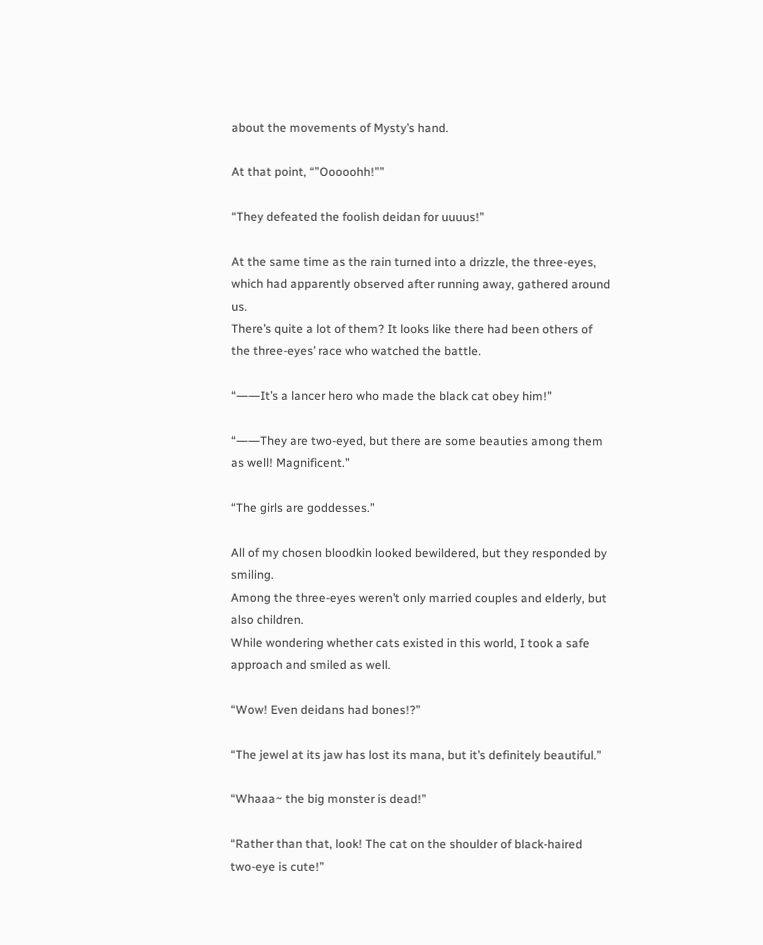about the movements of Mysty’s hand.

At that point, “”Ooooohh!””

“They defeated the foolish deidan for uuuus!”

At the same time as the rain turned into a drizzle, the three-eyes, which had apparently observed after running away, gathered around us.
There’s quite a lot of them? It looks like there had been others of the three-eyes’ race who watched the battle.

“――It’s a lancer hero who made the black cat obey him!”

“――They are two-eyed, but there are some beauties among them as well! Magnificent.”

“The girls are goddesses.”

All of my chosen bloodkin looked bewildered, but they responded by smiling.
Among the three-eyes weren’t only married couples and elderly, but also children.
While wondering whether cats existed in this world, I took a safe approach and smiled as well.

“Wow! Even deidans had bones!?”

“The jewel at its jaw has lost its mana, but it’s definitely beautiful.”

“Whaaa~ the big monster is dead!”

“Rather than that, look! The cat on the shoulder of black-haired two-eye is cute!”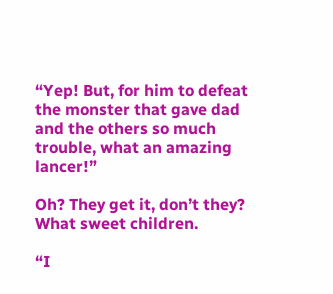“Yep! But, for him to defeat the monster that gave dad and the others so much trouble, what an amazing lancer!”

Oh? They get it, don’t they? What sweet children.

“I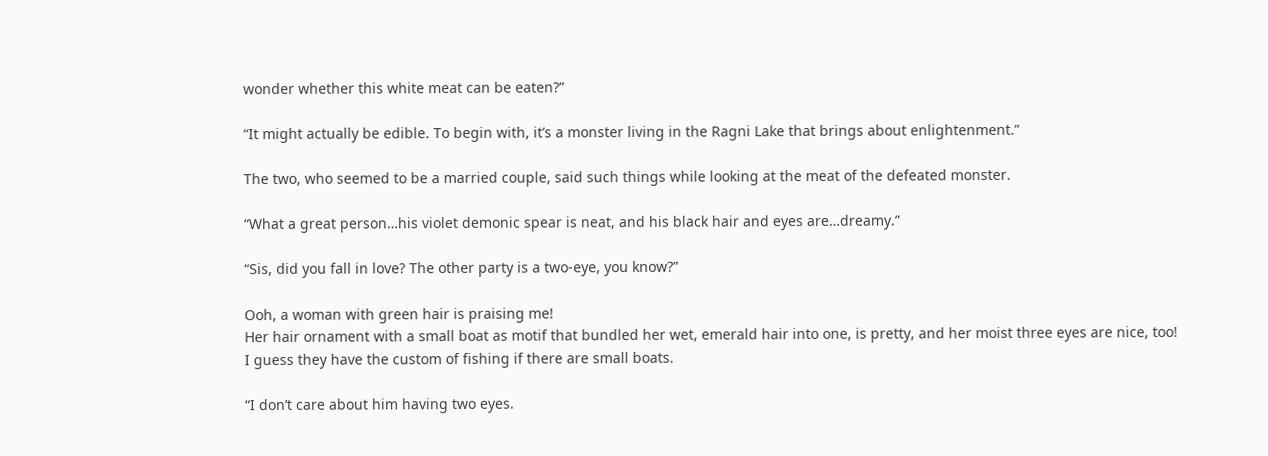wonder whether this white meat can be eaten?”

“It might actually be edible. To begin with, it’s a monster living in the Ragni Lake that brings about enlightenment.”

The two, who seemed to be a married couple, said such things while looking at the meat of the defeated monster.

“What a great person…his violet demonic spear is neat, and his black hair and eyes are…dreamy.”

“Sis, did you fall in love? The other party is a two-eye, you know?”

Ooh, a woman with green hair is praising me!
Her hair ornament with a small boat as motif that bundled her wet, emerald hair into one, is pretty, and her moist three eyes are nice, too!
I guess they have the custom of fishing if there are small boats.

“I don’t care about him having two eyes.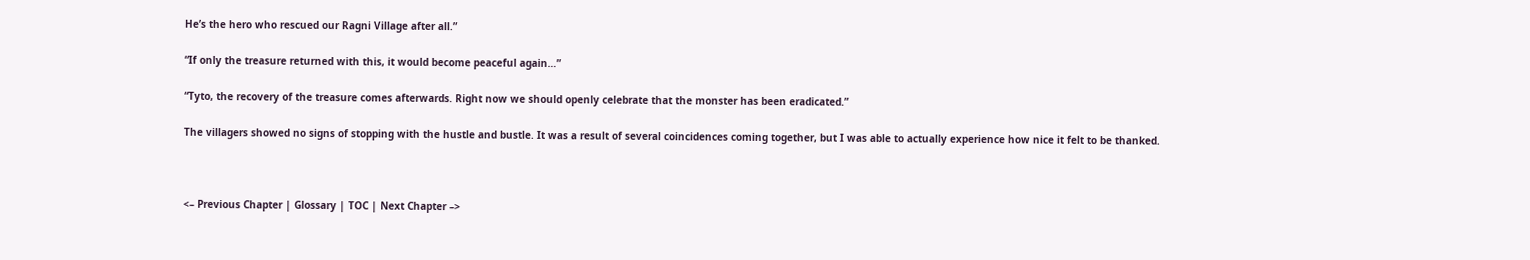He’s the hero who rescued our Ragni Village after all.”

“If only the treasure returned with this, it would become peaceful again…”

“Tyto, the recovery of the treasure comes afterwards. Right now we should openly celebrate that the monster has been eradicated.”

The villagers showed no signs of stopping with the hustle and bustle. It was a result of several coincidences coming together, but I was able to actually experience how nice it felt to be thanked.



<– Previous Chapter | Glossary | TOC | Next Chapter –>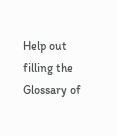Help out filling the Glossary of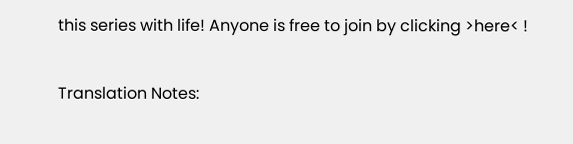this series with life! Anyone is free to join by clicking >here< !

Translation Notes: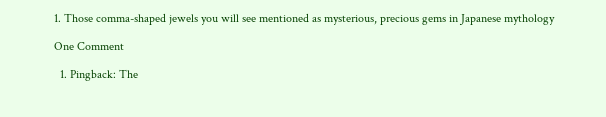1. Those comma-shaped jewels you will see mentioned as mysterious, precious gems in Japanese mythology

One Comment

  1. Pingback: The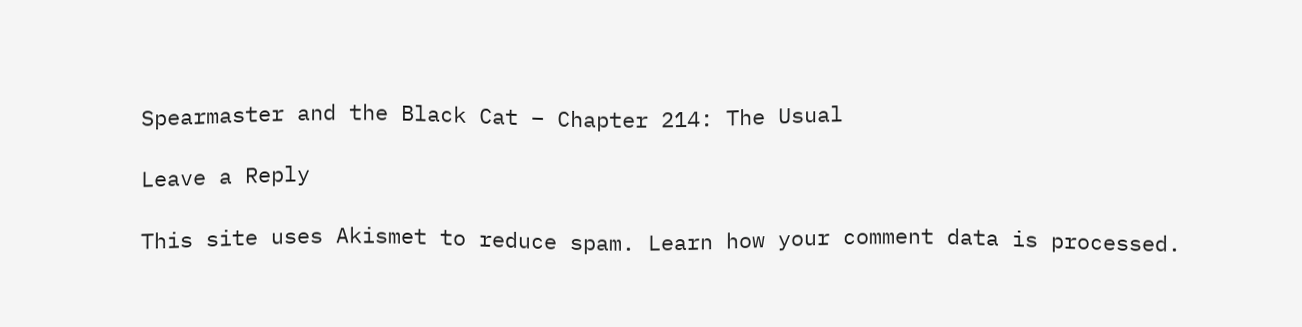Spearmaster and the Black Cat – Chapter 214: The Usual

Leave a Reply

This site uses Akismet to reduce spam. Learn how your comment data is processed.